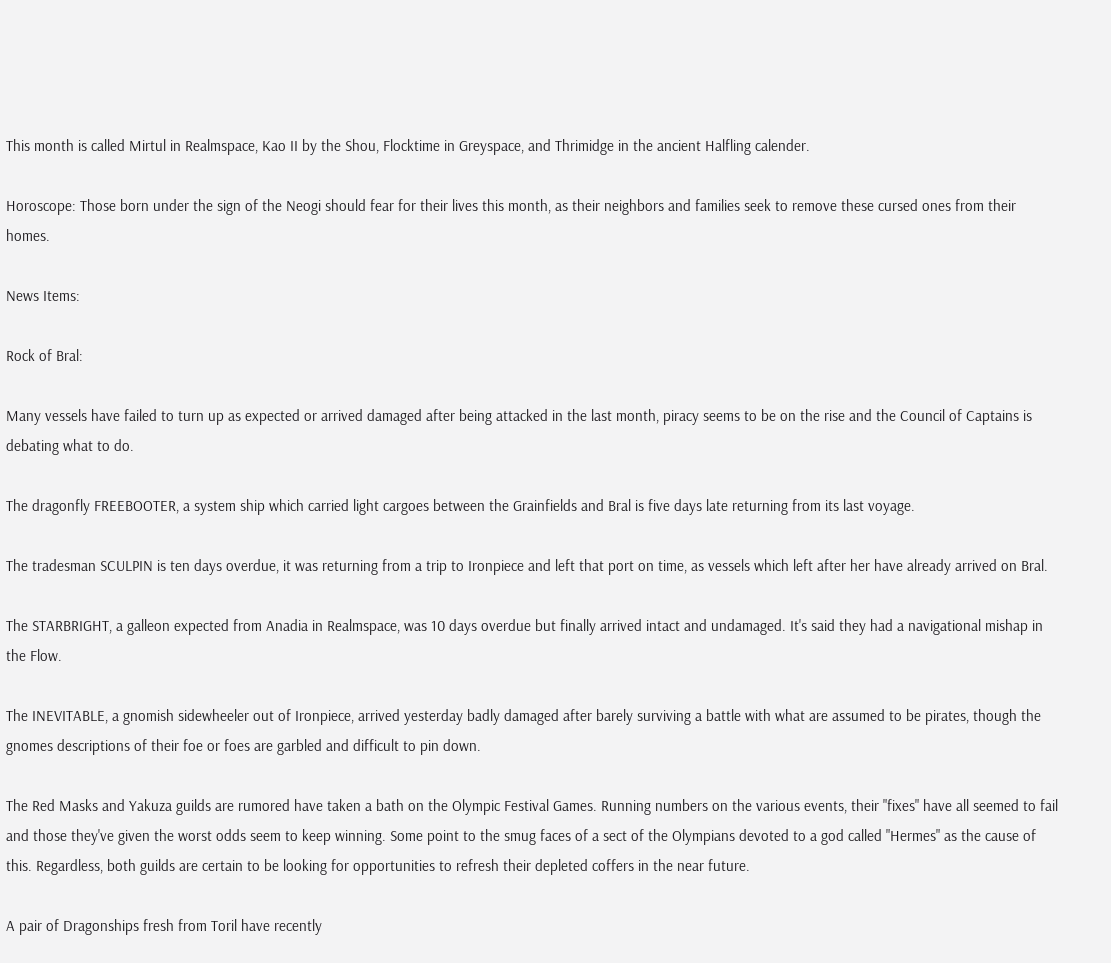This month is called Mirtul in Realmspace, Kao II by the Shou, Flocktime in Greyspace, and Thrimidge in the ancient Halfling calender.

Horoscope: Those born under the sign of the Neogi should fear for their lives this month, as their neighbors and families seek to remove these cursed ones from their homes.

News Items:

Rock of Bral:

Many vessels have failed to turn up as expected or arrived damaged after being attacked in the last month, piracy seems to be on the rise and the Council of Captains is debating what to do.

The dragonfly FREEBOOTER, a system ship which carried light cargoes between the Grainfields and Bral is five days late returning from its last voyage.

The tradesman SCULPIN is ten days overdue, it was returning from a trip to Ironpiece and left that port on time, as vessels which left after her have already arrived on Bral.

The STARBRIGHT, a galleon expected from Anadia in Realmspace, was 10 days overdue but finally arrived intact and undamaged. It's said they had a navigational mishap in the Flow.

The INEVITABLE, a gnomish sidewheeler out of Ironpiece, arrived yesterday badly damaged after barely surviving a battle with what are assumed to be pirates, though the gnomes descriptions of their foe or foes are garbled and difficult to pin down.

The Red Masks and Yakuza guilds are rumored have taken a bath on the Olympic Festival Games. Running numbers on the various events, their "fixes" have all seemed to fail and those they've given the worst odds seem to keep winning. Some point to the smug faces of a sect of the Olympians devoted to a god called "Hermes" as the cause of this. Regardless, both guilds are certain to be looking for opportunities to refresh their depleted coffers in the near future.

A pair of Dragonships fresh from Toril have recently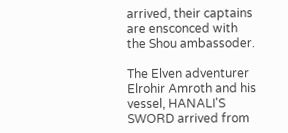arrived, their captains are ensconced with the Shou ambassoder.

The Elven adventurer Elrohir Amroth and his vessel, HANALI'S SWORD arrived from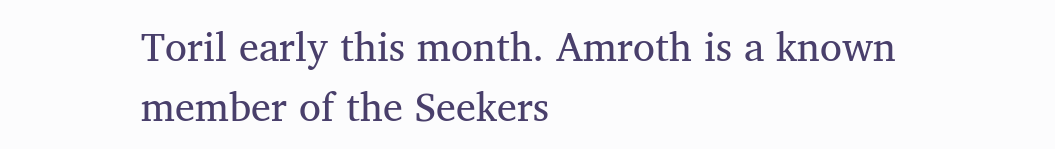Toril early this month. Amroth is a known member of the Seekers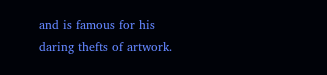and is famous for his daring thefts of artwork.